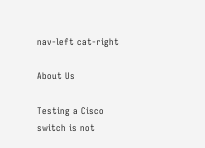nav-left cat-right

About Us

Testing a Cisco switch is not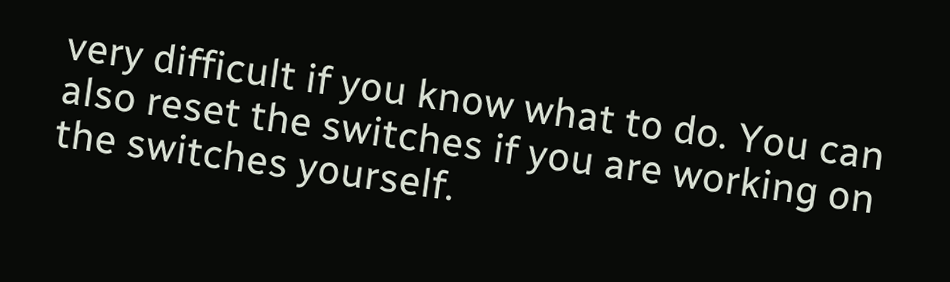very difficult if you know what to do. You can also reset the switches if you are working on the switches yourself.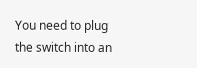You need to plug the switch into an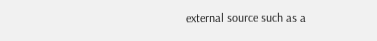external source such as a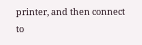printer, and then connect to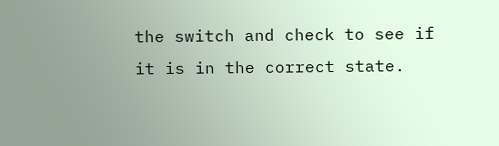the switch and check to see if it is in the correct state.